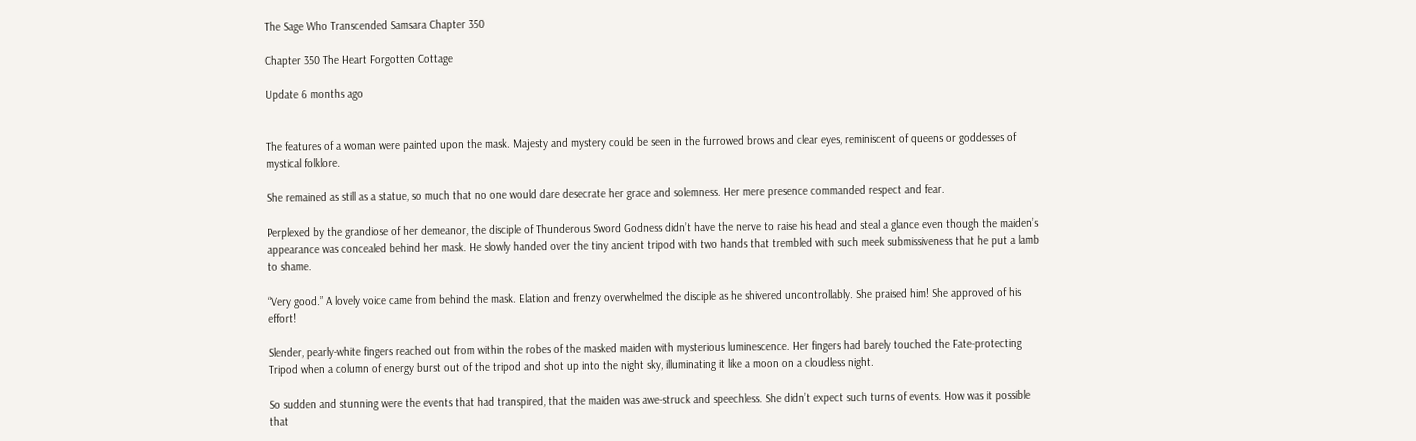The Sage Who Transcended Samsara Chapter 350

Chapter 350 The Heart Forgotten Cottage

Update 6 months ago


The features of a woman were painted upon the mask. Majesty and mystery could be seen in the furrowed brows and clear eyes, reminiscent of queens or goddesses of mystical folklore.

She remained as still as a statue, so much that no one would dare desecrate her grace and solemness. Her mere presence commanded respect and fear.

Perplexed by the grandiose of her demeanor, the disciple of Thunderous Sword Godness didn’t have the nerve to raise his head and steal a glance even though the maiden’s appearance was concealed behind her mask. He slowly handed over the tiny ancient tripod with two hands that trembled with such meek submissiveness that he put a lamb to shame.

“Very good.” A lovely voice came from behind the mask. Elation and frenzy overwhelmed the disciple as he shivered uncontrollably. She praised him! She approved of his effort!

Slender, pearly-white fingers reached out from within the robes of the masked maiden with mysterious luminescence. Her fingers had barely touched the Fate-protecting Tripod when a column of energy burst out of the tripod and shot up into the night sky, illuminating it like a moon on a cloudless night.

So sudden and stunning were the events that had transpired, that the maiden was awe-struck and speechless. She didn’t expect such turns of events. How was it possible that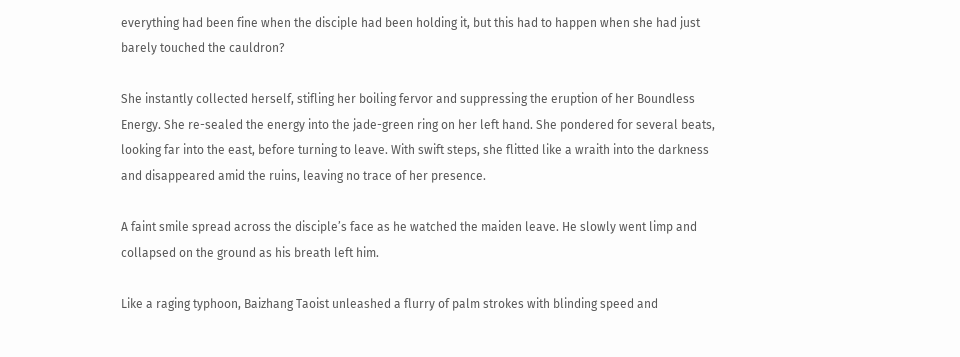everything had been fine when the disciple had been holding it, but this had to happen when she had just barely touched the cauldron?

She instantly collected herself, stifling her boiling fervor and suppressing the eruption of her Boundless Energy. She re-sealed the energy into the jade-green ring on her left hand. She pondered for several beats, looking far into the east, before turning to leave. With swift steps, she flitted like a wraith into the darkness and disappeared amid the ruins, leaving no trace of her presence.

A faint smile spread across the disciple’s face as he watched the maiden leave. He slowly went limp and collapsed on the ground as his breath left him.

Like a raging typhoon, Baizhang Taoist unleashed a flurry of palm strokes with blinding speed and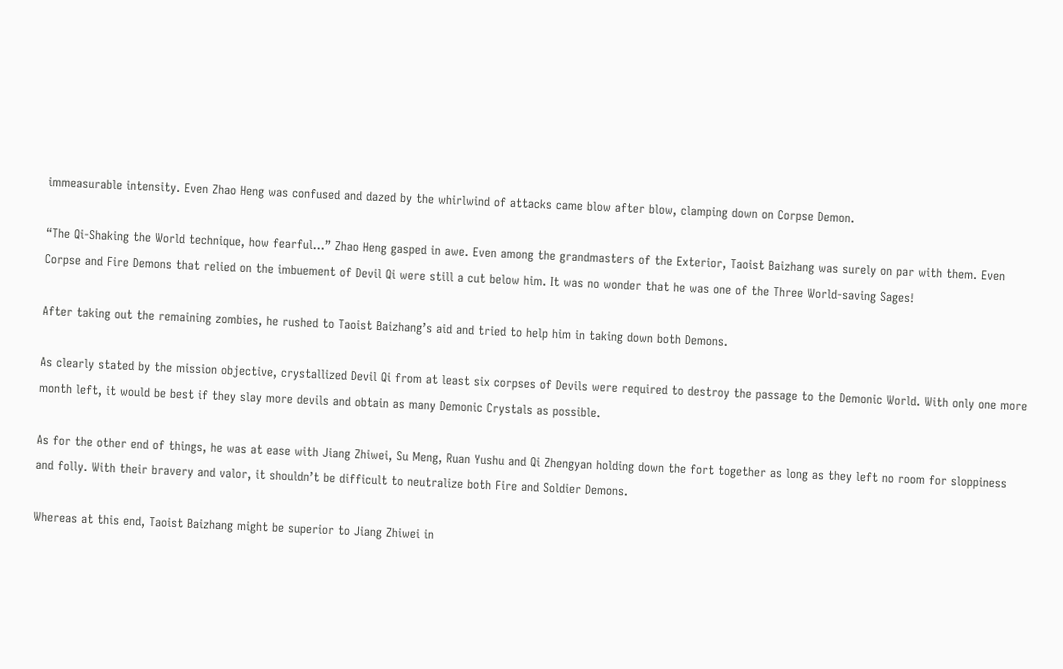immeasurable intensity. Even Zhao Heng was confused and dazed by the whirlwind of attacks came blow after blow, clamping down on Corpse Demon.

“The Qi-Shaking the World technique, how fearful…” Zhao Heng gasped in awe. Even among the grandmasters of the Exterior, Taoist Baizhang was surely on par with them. Even Corpse and Fire Demons that relied on the imbuement of Devil Qi were still a cut below him. It was no wonder that he was one of the Three World-saving Sages!

After taking out the remaining zombies, he rushed to Taoist Baizhang’s aid and tried to help him in taking down both Demons.

As clearly stated by the mission objective, crystallized Devil Qi from at least six corpses of Devils were required to destroy the passage to the Demonic World. With only one more month left, it would be best if they slay more devils and obtain as many Demonic Crystals as possible.

As for the other end of things, he was at ease with Jiang Zhiwei, Su Meng, Ruan Yushu and Qi Zhengyan holding down the fort together as long as they left no room for sloppiness and folly. With their bravery and valor, it shouldn’t be difficult to neutralize both Fire and Soldier Demons.

Whereas at this end, Taoist Baizhang might be superior to Jiang Zhiwei in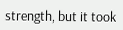strength, but it took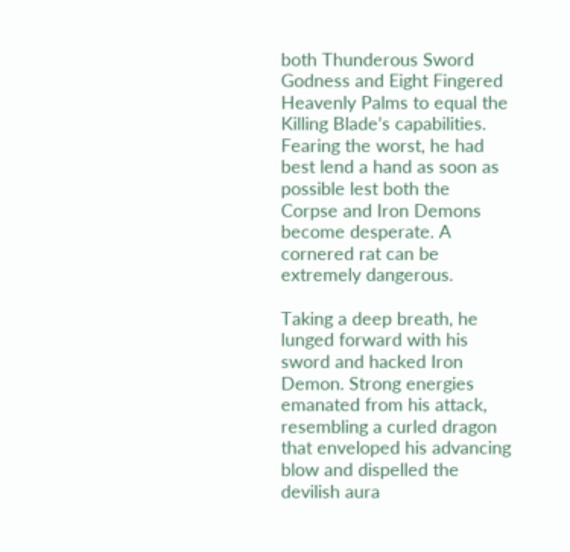both Thunderous Sword Godness and Eight Fingered Heavenly Palms to equal the Killing Blade’s capabilities. Fearing the worst, he had best lend a hand as soon as possible lest both the Corpse and Iron Demons become desperate. A cornered rat can be extremely dangerous.

Taking a deep breath, he lunged forward with his sword and hacked Iron Demon. Strong energies emanated from his attack, resembling a curled dragon that enveloped his advancing blow and dispelled the devilish aura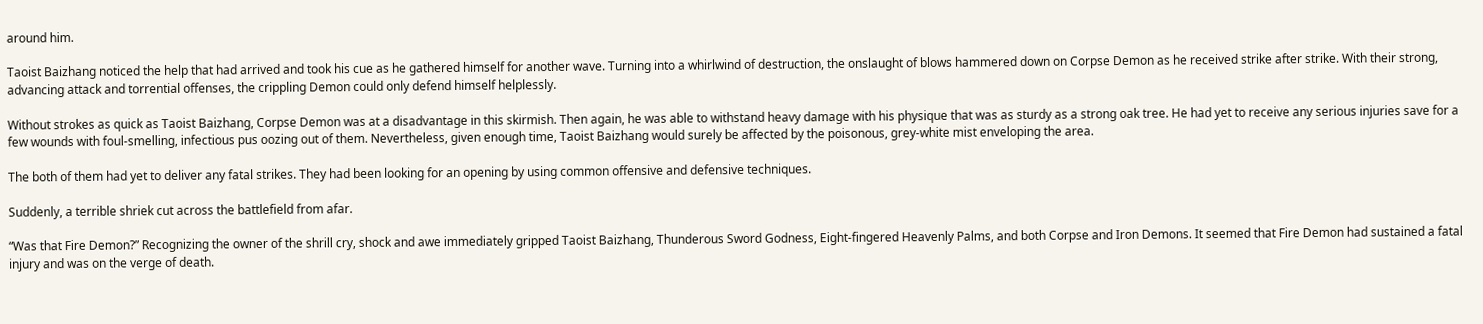around him.

Taoist Baizhang noticed the help that had arrived and took his cue as he gathered himself for another wave. Turning into a whirlwind of destruction, the onslaught of blows hammered down on Corpse Demon as he received strike after strike. With their strong, advancing attack and torrential offenses, the crippling Demon could only defend himself helplessly.

Without strokes as quick as Taoist Baizhang, Corpse Demon was at a disadvantage in this skirmish. Then again, he was able to withstand heavy damage with his physique that was as sturdy as a strong oak tree. He had yet to receive any serious injuries save for a few wounds with foul-smelling, infectious pus oozing out of them. Nevertheless, given enough time, Taoist Baizhang would surely be affected by the poisonous, grey-white mist enveloping the area.

The both of them had yet to deliver any fatal strikes. They had been looking for an opening by using common offensive and defensive techniques.

Suddenly, a terrible shriek cut across the battlefield from afar.

“Was that Fire Demon?” Recognizing the owner of the shrill cry, shock and awe immediately gripped Taoist Baizhang, Thunderous Sword Godness, Eight-fingered Heavenly Palms, and both Corpse and Iron Demons. It seemed that Fire Demon had sustained a fatal injury and was on the verge of death.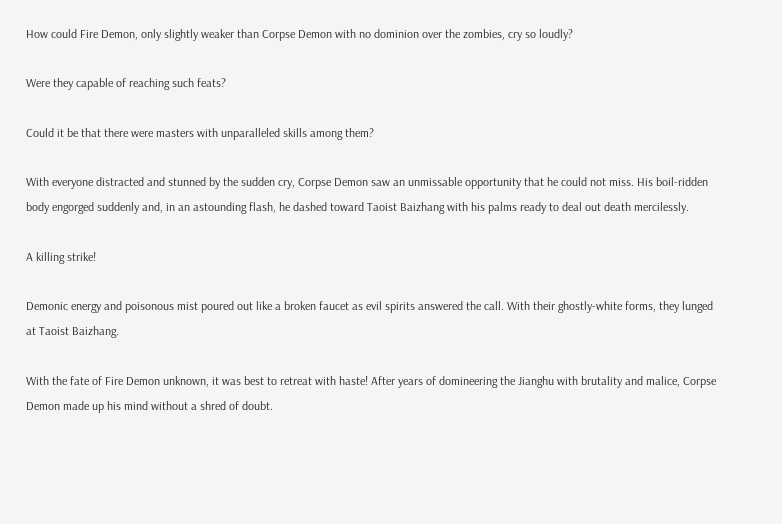How could Fire Demon, only slightly weaker than Corpse Demon with no dominion over the zombies, cry so loudly?

Were they capable of reaching such feats?

Could it be that there were masters with unparalleled skills among them?

With everyone distracted and stunned by the sudden cry, Corpse Demon saw an unmissable opportunity that he could not miss. His boil-ridden body engorged suddenly and, in an astounding flash, he dashed toward Taoist Baizhang with his palms ready to deal out death mercilessly.

A killing strike!

Demonic energy and poisonous mist poured out like a broken faucet as evil spirits answered the call. With their ghostly-white forms, they lunged at Taoist Baizhang.

With the fate of Fire Demon unknown, it was best to retreat with haste! After years of domineering the Jianghu with brutality and malice, Corpse Demon made up his mind without a shred of doubt.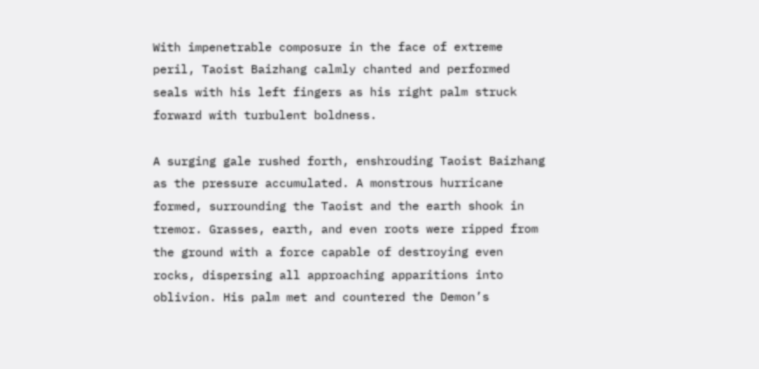With impenetrable composure in the face of extreme peril, Taoist Baizhang calmly chanted and performed seals with his left fingers as his right palm struck forward with turbulent boldness.

A surging gale rushed forth, enshrouding Taoist Baizhang as the pressure accumulated. A monstrous hurricane formed, surrounding the Taoist and the earth shook in tremor. Grasses, earth, and even roots were ripped from the ground with a force capable of destroying even rocks, dispersing all approaching apparitions into oblivion. His palm met and countered the Demon’s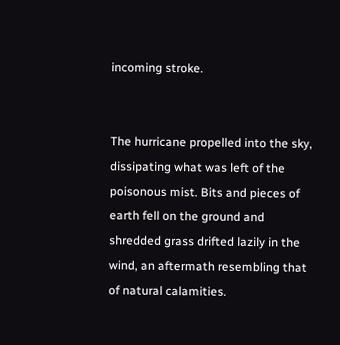incoming stroke.


The hurricane propelled into the sky, dissipating what was left of the poisonous mist. Bits and pieces of earth fell on the ground and shredded grass drifted lazily in the wind, an aftermath resembling that of natural calamities.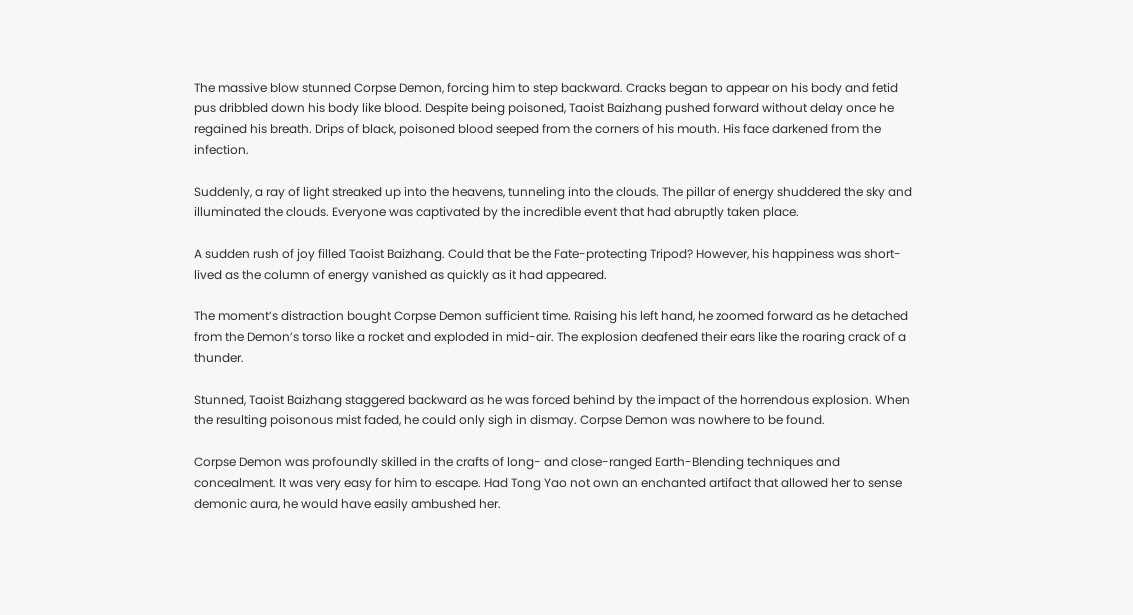The massive blow stunned Corpse Demon, forcing him to step backward. Cracks began to appear on his body and fetid pus dribbled down his body like blood. Despite being poisoned, Taoist Baizhang pushed forward without delay once he regained his breath. Drips of black, poisoned blood seeped from the corners of his mouth. His face darkened from the infection.

Suddenly, a ray of light streaked up into the heavens, tunneling into the clouds. The pillar of energy shuddered the sky and illuminated the clouds. Everyone was captivated by the incredible event that had abruptly taken place.

A sudden rush of joy filled Taoist Baizhang. Could that be the Fate-protecting Tripod? However, his happiness was short-lived as the column of energy vanished as quickly as it had appeared.

The moment’s distraction bought Corpse Demon sufficient time. Raising his left hand, he zoomed forward as he detached from the Demon’s torso like a rocket and exploded in mid-air. The explosion deafened their ears like the roaring crack of a thunder.

Stunned, Taoist Baizhang staggered backward as he was forced behind by the impact of the horrendous explosion. When the resulting poisonous mist faded, he could only sigh in dismay. Corpse Demon was nowhere to be found.

Corpse Demon was profoundly skilled in the crafts of long- and close-ranged Earth-Blending techniques and concealment. It was very easy for him to escape. Had Tong Yao not own an enchanted artifact that allowed her to sense demonic aura, he would have easily ambushed her.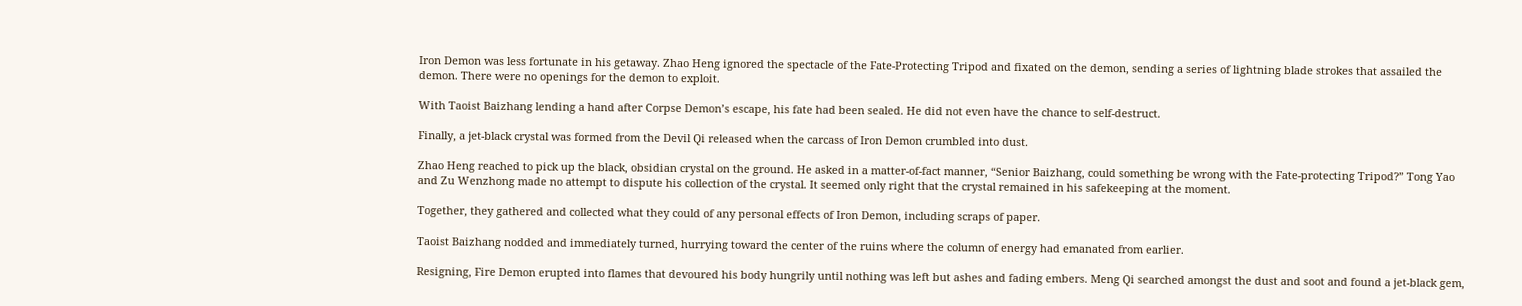Iron Demon was less fortunate in his getaway. Zhao Heng ignored the spectacle of the Fate-Protecting Tripod and fixated on the demon, sending a series of lightning blade strokes that assailed the demon. There were no openings for the demon to exploit.

With Taoist Baizhang lending a hand after Corpse Demon’s escape, his fate had been sealed. He did not even have the chance to self-destruct.

Finally, a jet-black crystal was formed from the Devil Qi released when the carcass of Iron Demon crumbled into dust.

Zhao Heng reached to pick up the black, obsidian crystal on the ground. He asked in a matter-of-fact manner, “Senior Baizhang, could something be wrong with the Fate-protecting Tripod?” Tong Yao and Zu Wenzhong made no attempt to dispute his collection of the crystal. It seemed only right that the crystal remained in his safekeeping at the moment.

Together, they gathered and collected what they could of any personal effects of Iron Demon, including scraps of paper.

Taoist Baizhang nodded and immediately turned, hurrying toward the center of the ruins where the column of energy had emanated from earlier.

Resigning, Fire Demon erupted into flames that devoured his body hungrily until nothing was left but ashes and fading embers. Meng Qi searched amongst the dust and soot and found a jet-black gem,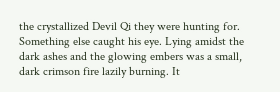the crystallized Devil Qi they were hunting for. Something else caught his eye. Lying amidst the dark ashes and the glowing embers was a small, dark crimson fire lazily burning. It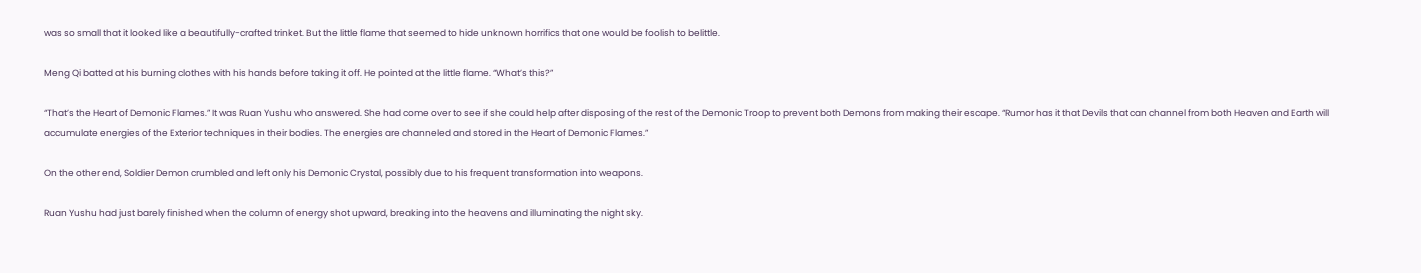was so small that it looked like a beautifully-crafted trinket. But the little flame that seemed to hide unknown horrifics that one would be foolish to belittle.

Meng Qi batted at his burning clothes with his hands before taking it off. He pointed at the little flame. “What’s this?”

“That’s the Heart of Demonic Flames.” It was Ruan Yushu who answered. She had come over to see if she could help after disposing of the rest of the Demonic Troop to prevent both Demons from making their escape. “Rumor has it that Devils that can channel from both Heaven and Earth will accumulate energies of the Exterior techniques in their bodies. The energies are channeled and stored in the Heart of Demonic Flames.”

On the other end, Soldier Demon crumbled and left only his Demonic Crystal, possibly due to his frequent transformation into weapons.

Ruan Yushu had just barely finished when the column of energy shot upward, breaking into the heavens and illuminating the night sky.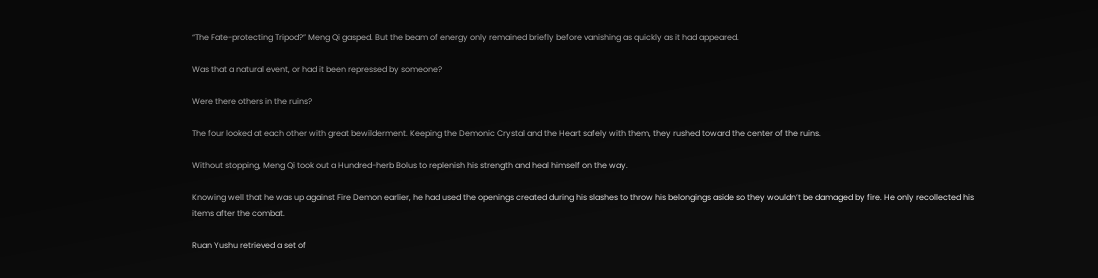“The Fate-protecting Tripod?” Meng Qi gasped. But the beam of energy only remained briefly before vanishing as quickly as it had appeared.

Was that a natural event, or had it been repressed by someone?

Were there others in the ruins?

The four looked at each other with great bewilderment. Keeping the Demonic Crystal and the Heart safely with them, they rushed toward the center of the ruins.

Without stopping, Meng Qi took out a Hundred-herb Bolus to replenish his strength and heal himself on the way.

Knowing well that he was up against Fire Demon earlier, he had used the openings created during his slashes to throw his belongings aside so they wouldn’t be damaged by fire. He only recollected his items after the combat.

Ruan Yushu retrieved a set of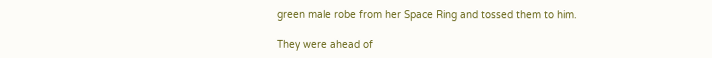green male robe from her Space Ring and tossed them to him.

They were ahead of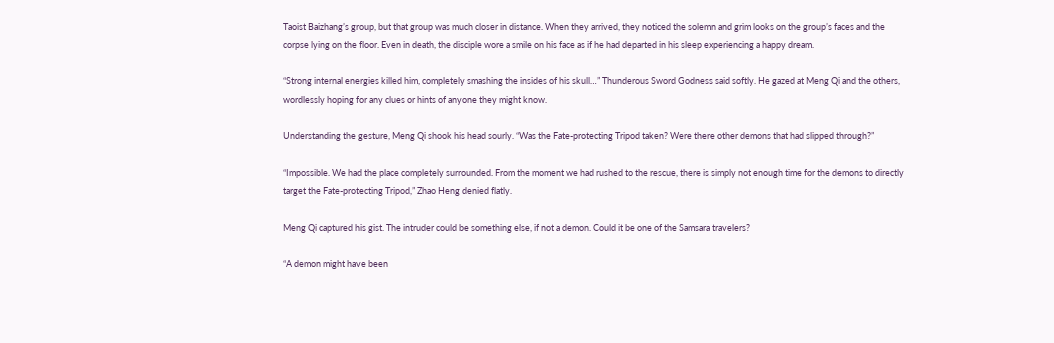Taoist Baizhang’s group, but that group was much closer in distance. When they arrived, they noticed the solemn and grim looks on the group’s faces and the corpse lying on the floor. Even in death, the disciple wore a smile on his face as if he had departed in his sleep experiencing a happy dream.

“Strong internal energies killed him, completely smashing the insides of his skull…” Thunderous Sword Godness said softly. He gazed at Meng Qi and the others, wordlessly hoping for any clues or hints of anyone they might know.

Understanding the gesture, Meng Qi shook his head sourly. “Was the Fate-protecting Tripod taken? Were there other demons that had slipped through?”

“Impossible. We had the place completely surrounded. From the moment we had rushed to the rescue, there is simply not enough time for the demons to directly target the Fate-protecting Tripod,” Zhao Heng denied flatly.

Meng Qi captured his gist. The intruder could be something else, if not a demon. Could it be one of the Samsara travelers?

“A demon might have been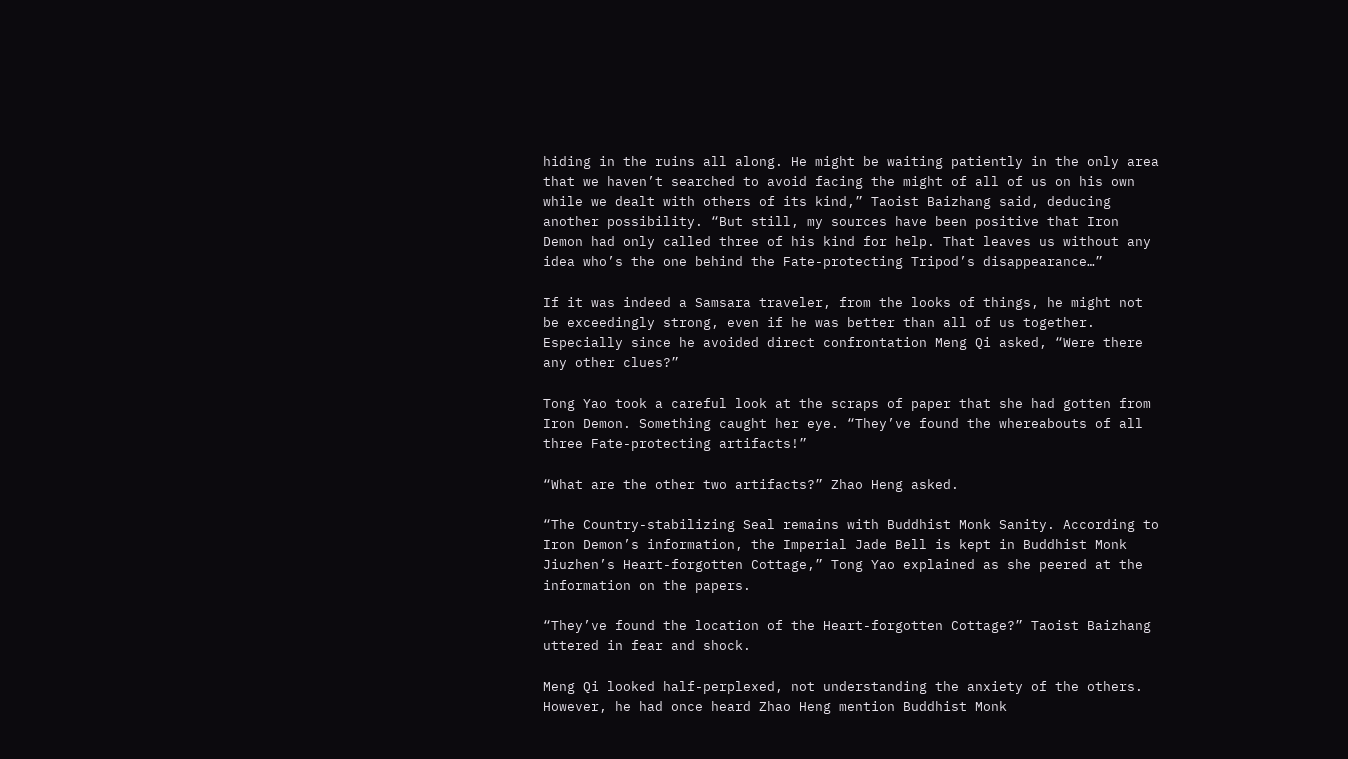hiding in the ruins all along. He might be waiting patiently in the only area that we haven’t searched to avoid facing the might of all of us on his own while we dealt with others of its kind,” Taoist Baizhang said, deducing another possibility. “But still, my sources have been positive that Iron Demon had only called three of his kind for help. That leaves us without any idea who’s the one behind the Fate-protecting Tripod’s disappearance…”

If it was indeed a Samsara traveler, from the looks of things, he might not be exceedingly strong, even if he was better than all of us together. Especially since he avoided direct confrontation Meng Qi asked, “Were there any other clues?”

Tong Yao took a careful look at the scraps of paper that she had gotten from Iron Demon. Something caught her eye. “They’ve found the whereabouts of all three Fate-protecting artifacts!”

“What are the other two artifacts?” Zhao Heng asked.

“The Country-stabilizing Seal remains with Buddhist Monk Sanity. According to Iron Demon’s information, the Imperial Jade Bell is kept in Buddhist Monk Jiuzhen’s Heart-forgotten Cottage,” Tong Yao explained as she peered at the information on the papers.

“They’ve found the location of the Heart-forgotten Cottage?” Taoist Baizhang uttered in fear and shock.

Meng Qi looked half-perplexed, not understanding the anxiety of the others. However, he had once heard Zhao Heng mention Buddhist Monk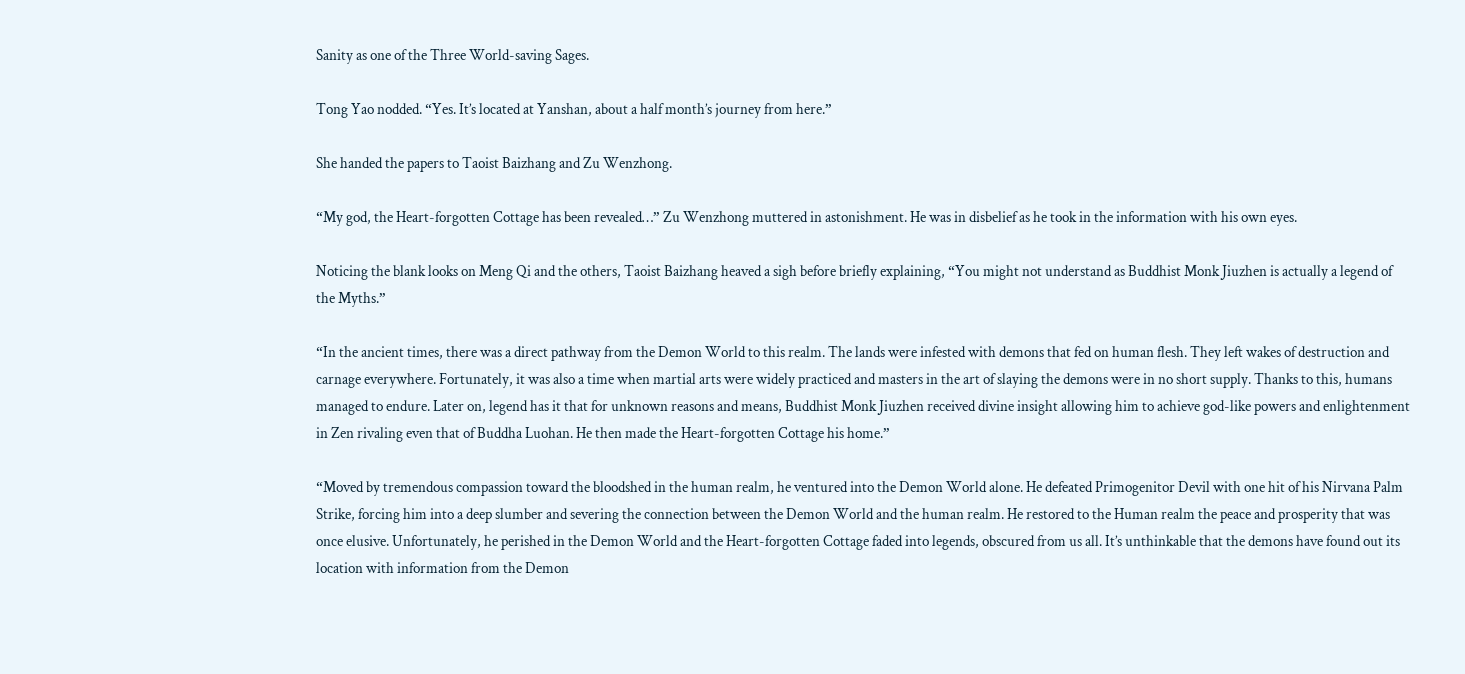Sanity as one of the Three World-saving Sages.

Tong Yao nodded. “Yes. It’s located at Yanshan, about a half month’s journey from here.”

She handed the papers to Taoist Baizhang and Zu Wenzhong.

“My god, the Heart-forgotten Cottage has been revealed…” Zu Wenzhong muttered in astonishment. He was in disbelief as he took in the information with his own eyes.

Noticing the blank looks on Meng Qi and the others, Taoist Baizhang heaved a sigh before briefly explaining, “You might not understand as Buddhist Monk Jiuzhen is actually a legend of the Myths.”

“In the ancient times, there was a direct pathway from the Demon World to this realm. The lands were infested with demons that fed on human flesh. They left wakes of destruction and carnage everywhere. Fortunately, it was also a time when martial arts were widely practiced and masters in the art of slaying the demons were in no short supply. Thanks to this, humans managed to endure. Later on, legend has it that for unknown reasons and means, Buddhist Monk Jiuzhen received divine insight allowing him to achieve god-like powers and enlightenment in Zen rivaling even that of Buddha Luohan. He then made the Heart-forgotten Cottage his home.”

“Moved by tremendous compassion toward the bloodshed in the human realm, he ventured into the Demon World alone. He defeated Primogenitor Devil with one hit of his Nirvana Palm Strike, forcing him into a deep slumber and severing the connection between the Demon World and the human realm. He restored to the Human realm the peace and prosperity that was once elusive. Unfortunately, he perished in the Demon World and the Heart-forgotten Cottage faded into legends, obscured from us all. It’s unthinkable that the demons have found out its location with information from the Demon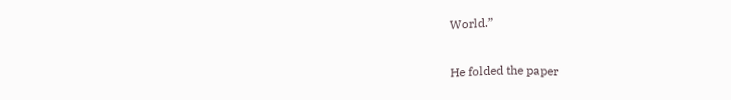World.”

He folded the paper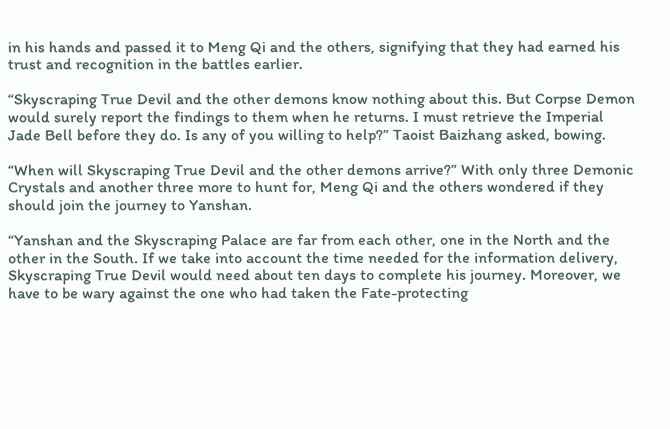in his hands and passed it to Meng Qi and the others, signifying that they had earned his trust and recognition in the battles earlier.

“Skyscraping True Devil and the other demons know nothing about this. But Corpse Demon would surely report the findings to them when he returns. I must retrieve the Imperial Jade Bell before they do. Is any of you willing to help?” Taoist Baizhang asked, bowing.

“When will Skyscraping True Devil and the other demons arrive?” With only three Demonic Crystals and another three more to hunt for, Meng Qi and the others wondered if they should join the journey to Yanshan.

“Yanshan and the Skyscraping Palace are far from each other, one in the North and the other in the South. If we take into account the time needed for the information delivery, Skyscraping True Devil would need about ten days to complete his journey. Moreover, we have to be wary against the one who had taken the Fate-protecting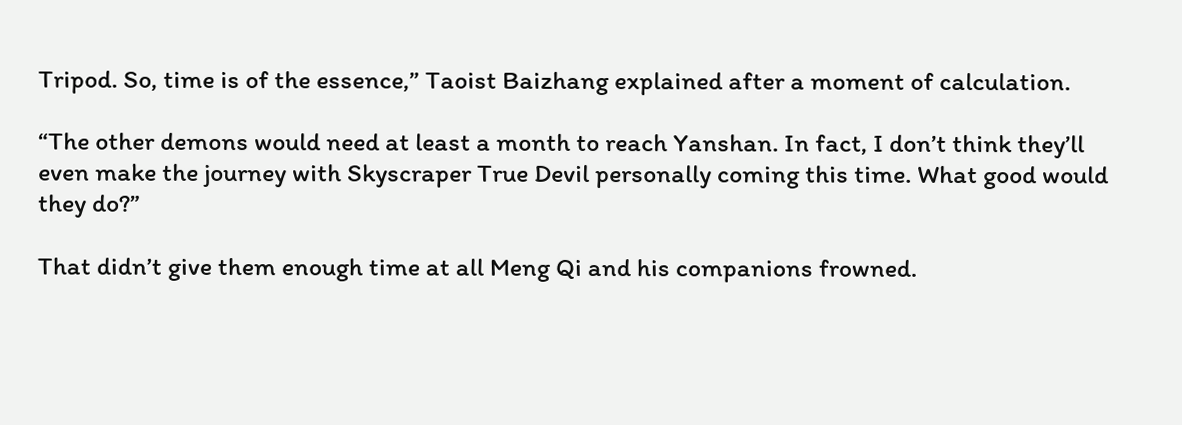Tripod. So, time is of the essence,” Taoist Baizhang explained after a moment of calculation.

“The other demons would need at least a month to reach Yanshan. In fact, I don’t think they’ll even make the journey with Skyscraper True Devil personally coming this time. What good would they do?”

That didn’t give them enough time at all Meng Qi and his companions frowned.